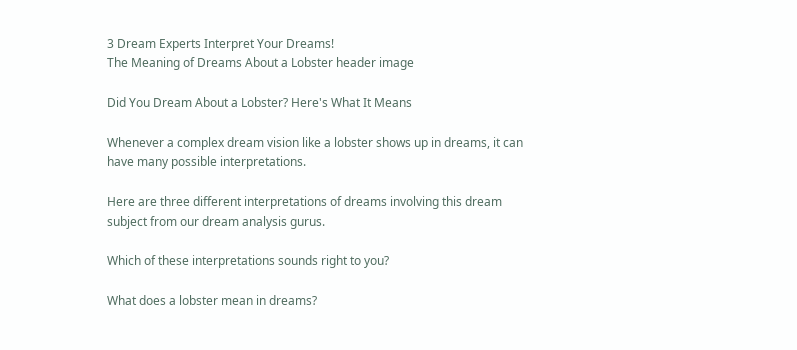3 Dream Experts Interpret Your Dreams!
The Meaning of Dreams About a Lobster header image

Did You Dream About a Lobster? Here's What It Means

Whenever a complex dream vision like a lobster shows up in dreams, it can have many possible interpretations.

Here are three different interpretations of dreams involving this dream subject from our dream analysis gurus.

Which of these interpretations sounds right to you?

What does a lobster mean in dreams?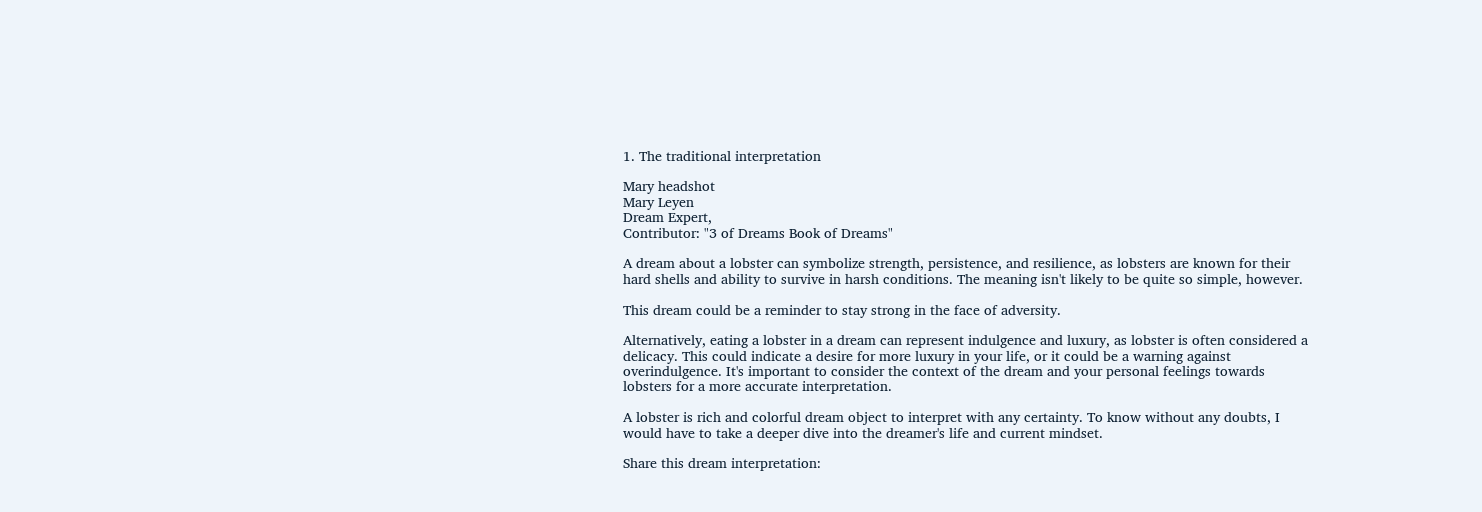1. The traditional interpretation

Mary headshot
Mary Leyen
Dream Expert,
Contributor: "3 of Dreams Book of Dreams"

A dream about a lobster can symbolize strength, persistence, and resilience, as lobsters are known for their hard shells and ability to survive in harsh conditions. The meaning isn't likely to be quite so simple, however.

This dream could be a reminder to stay strong in the face of adversity.

Alternatively, eating a lobster in a dream can represent indulgence and luxury, as lobster is often considered a delicacy. This could indicate a desire for more luxury in your life, or it could be a warning against overindulgence. It's important to consider the context of the dream and your personal feelings towards lobsters for a more accurate interpretation.

A lobster is rich and colorful dream object to interpret with any certainty. To know without any doubts, I would have to take a deeper dive into the dreamer's life and current mindset.

Share this dream interpretation: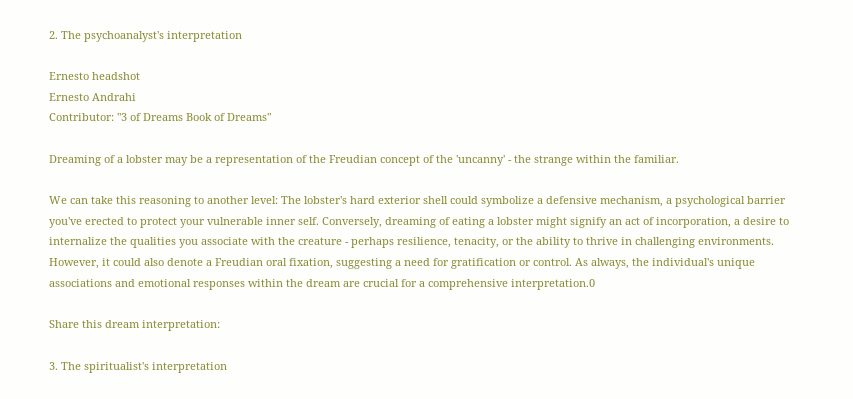2. The psychoanalyst's interpretation

Ernesto headshot
Ernesto Andrahi
Contributor: "3 of Dreams Book of Dreams"

Dreaming of a lobster may be a representation of the Freudian concept of the 'uncanny' - the strange within the familiar.

We can take this reasoning to another level: The lobster's hard exterior shell could symbolize a defensive mechanism, a psychological barrier you've erected to protect your vulnerable inner self. Conversely, dreaming of eating a lobster might signify an act of incorporation, a desire to internalize the qualities you associate with the creature - perhaps resilience, tenacity, or the ability to thrive in challenging environments. However, it could also denote a Freudian oral fixation, suggesting a need for gratification or control. As always, the individual's unique associations and emotional responses within the dream are crucial for a comprehensive interpretation.0

Share this dream interpretation:

3. The spiritualist's interpretation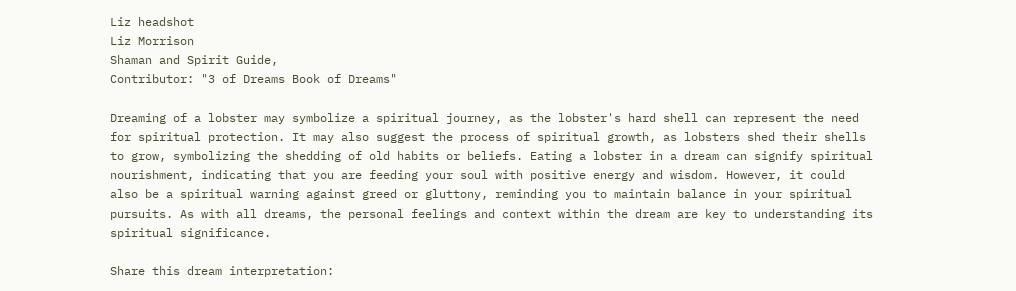Liz headshot
Liz Morrison
Shaman and Spirit Guide,
Contributor: "3 of Dreams Book of Dreams"

Dreaming of a lobster may symbolize a spiritual journey, as the lobster's hard shell can represent the need for spiritual protection. It may also suggest the process of spiritual growth, as lobsters shed their shells to grow, symbolizing the shedding of old habits or beliefs. Eating a lobster in a dream can signify spiritual nourishment, indicating that you are feeding your soul with positive energy and wisdom. However, it could also be a spiritual warning against greed or gluttony, reminding you to maintain balance in your spiritual pursuits. As with all dreams, the personal feelings and context within the dream are key to understanding its spiritual significance.

Share this dream interpretation: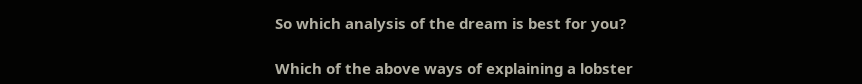So which analysis of the dream is best for you?

Which of the above ways of explaining a lobster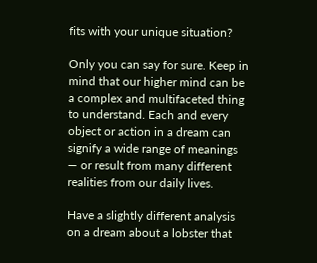fits with your unique situation?

Only you can say for sure. Keep in mind that our higher mind can be a complex and multifaceted thing to understand. Each and every object or action in a dream can signify a wide range of meanings — or result from many different realities from our daily lives.

Have a slightly different analysis on a dream about a lobster that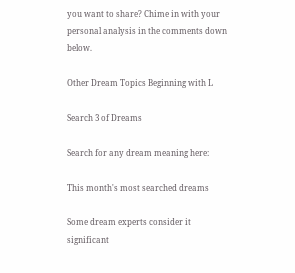you want to share? Chime in with your personal analysis in the comments down below.

Other Dream Topics Beginning with L

Search 3 of Dreams

Search for any dream meaning here:

This month's most searched dreams

Some dream experts consider it significant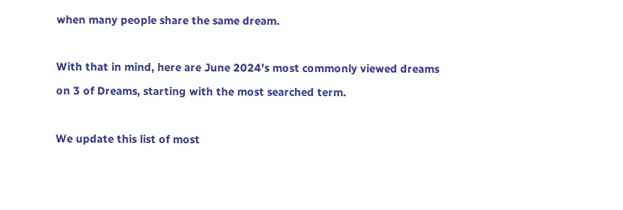when many people share the same dream.

With that in mind, here are June 2024's most commonly viewed dreams on 3 of Dreams, starting with the most searched term.

We update this list of most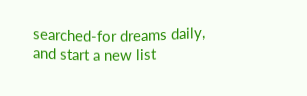searched-for dreams daily, and start a new list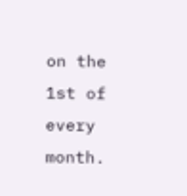on the 1st of every month.